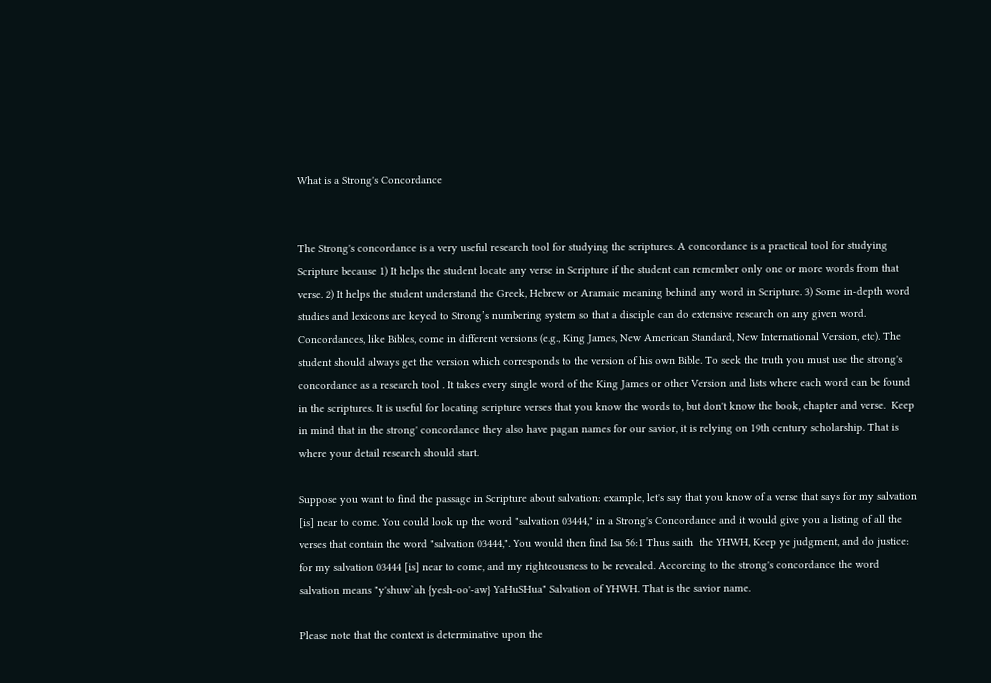What is a Strong's Concordance


The Strong's concordance is a very useful research tool for studying the scriptures. A concordance is a practical tool for studying Scripture because 1) It helps the student locate any verse in Scripture if the student can remember only one or more words from that verse. 2) It helps the student understand the Greek, Hebrew or Aramaic meaning behind any word in Scripture. 3) Some in-depth word studies and lexicons are keyed to Strong’s numbering system so that a disciple can do extensive research on any given word. Concordances, like Bibles, come in different versions (e.g., King James, New American Standard, New International Version, etc). The student should always get the version which corresponds to the version of his own Bible. To seek the truth you must use the strong's concordance as a research tool . It takes every single word of the King James or other Version and lists where each word can be found in the scriptures. It is useful for locating scripture verses that you know the words to, but don't know the book, chapter and verse.  Keep in mind that in the strong' concordance they also have pagan names for our savior, it is relying on 19th century scholarship. That is where your detail research should start.

Suppose you want to find the passage in Scripture about salvation: example, let's say that you know of a verse that says for my salvation  [is] near to come. You could look up the word "salvation 03444," in a Strong's Concordance and it would give you a listing of all the verses that contain the word "salvation 03444,". You would then find Isa 56:1 Thus saith  the YHWH, Keep ye judgment, and do justice: for my salvation 03444 [is] near to come, and my righteousness to be revealed. Accorcing to the strong's concordance the word salvation means "y'shuw`ah {yesh-oo'-aw} YaHuSHua" Salvation of YHWH. That is the savior name.

Please note that the context is determinative upon the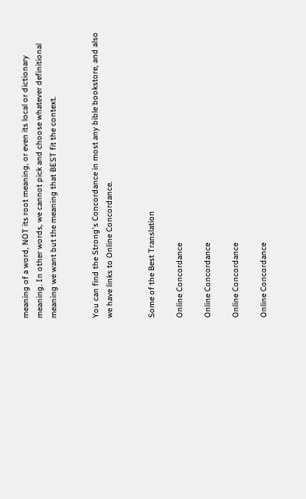meaning of a word, NOT its root meaning, or even its local or dictionary meaning. In other words, we cannot pick and choose whatever definitional meaning we want but the meaning that BEST fit the context.


You can find the Strong's Concordance in most any bible bookstore, and also we have links to Online Concordance.


Some of the Best Translation

Online Concordance

Online Concordance

Online Concordance

Online Concordance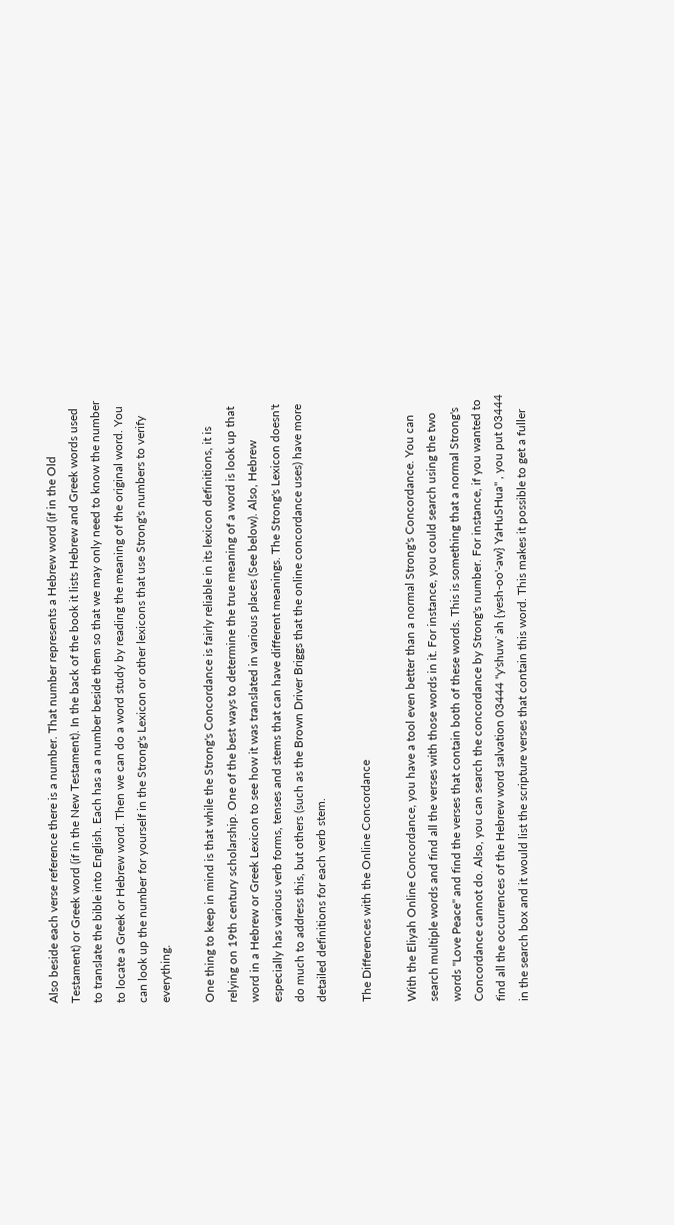Also beside each verse reference there is a number. That number represents a Hebrew word (if in the Old Testament) or Greek word (if in the New Testament). In the back of the book it lists Hebrew and Greek words used to translate the bible into English. Each has a a number beside them so that we may only need to know the number to locate a Greek or Hebrew word. Then we can do a word study by reading the meaning of the original word. You can look up the number for yourself in the Strong's Lexicon or other lexicons that use Strong's numbers to verify everything.

One thing to keep in mind is that while the Strong's Concordance is fairly reliable in its lexicon definitions, it is relying on 19th century scholarship. One of the best ways to determine the true meaning of a word is look up that word in a Hebrew or Greek Lexicon to see how it was translated in various places (See below). Also, Hebrew especially has various verb forms, tenses and stems that can have different meanings. The Strong's Lexicon doesn't do much to address this, but others (such as the Brown Driver Briggs that the online concordance uses) have more detailed definitions for each verb stem.

The Differences with the Online Concordance

With the Eliyah Online Concordance, you have a tool even better than a normal Strong's Concordance. You can search multiple words and find all the verses with those words in it. For instance, you could search using the two words "Love Peace" and find the verses that contain both of these words. This is something that a normal Strong's Concordance cannot do. Also, you can search the concordance by Strong's number. For instance, if you wanted to find all the occurrences of the Hebrew word salvation 03444 "y'shuw`ah {yesh-oo'-aw} YaHuSHua" , you put 03444 in the search box and it would list the scripture verses that contain this word. This makes it possible to get a fuller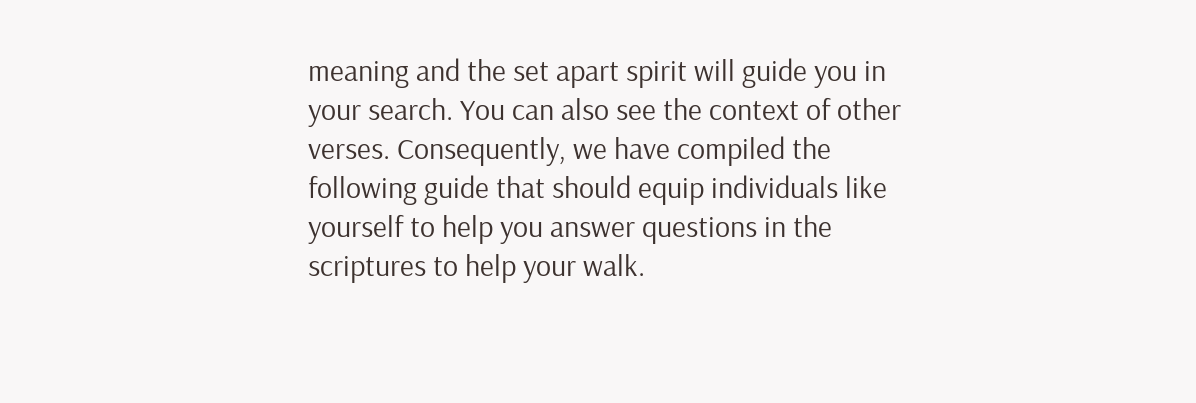meaning and the set apart spirit will guide you in your search. You can also see the context of other verses. Consequently, we have compiled the following guide that should equip individuals like yourself to help you answer questions in the scriptures to help your walk.